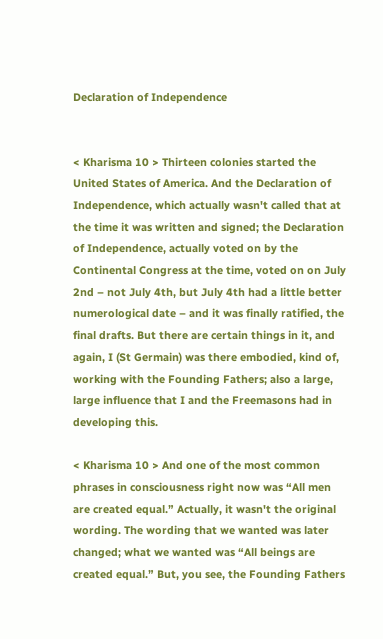Declaration of Independence


< Kharisma 10 > Thirteen colonies started the United States of America. And the Declaration of Independence, which actually wasn't called that at the time it was written and signed; the Declaration of Independence, actually voted on by the Continental Congress at the time, voted on on July 2nd – not July 4th, but July 4th had a little better numerological date – and it was finally ratified, the final drafts. But there are certain things in it, and again, I (St Germain) was there embodied, kind of, working with the Founding Fathers; also a large, large influence that I and the Freemasons had in developing this.

< Kharisma 10 > And one of the most common phrases in consciousness right now was “All men are created equal.” Actually, it wasn't the original wording. The wording that we wanted was later changed; what we wanted was “All beings are created equal.” But, you see, the Founding Fathers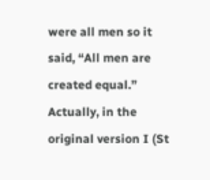were all men so it said, “All men are created equal.” Actually, in the original version I (St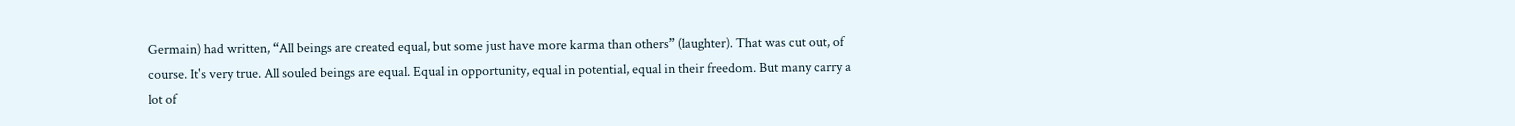Germain) had written, “All beings are created equal, but some just have more karma than others” (laughter). That was cut out, of course. It's very true. All souled beings are equal. Equal in opportunity, equal in potential, equal in their freedom. But many carry a lot of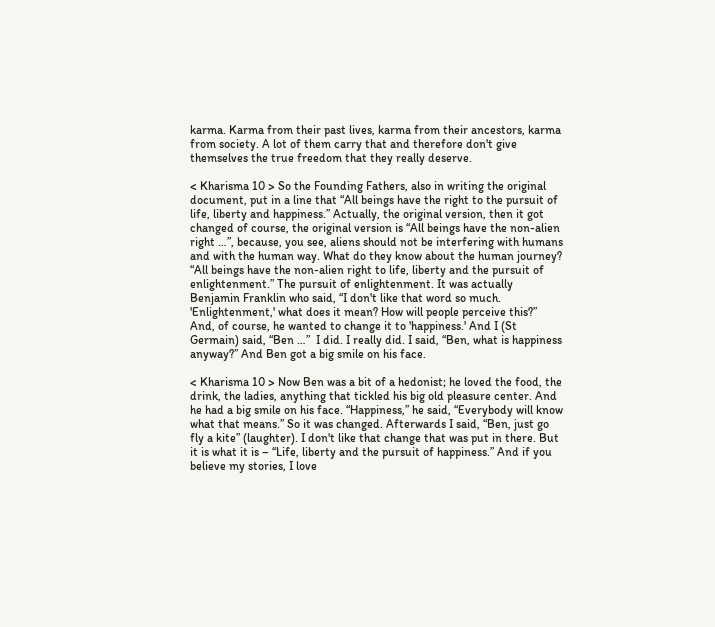karma. Karma from their past lives, karma from their ancestors, karma from society. A lot of them carry that and therefore don't give themselves the true freedom that they really deserve.

< Kharisma 10 > So the Founding Fathers, also in writing the original document, put in a line that “All beings have the right to the pursuit of life, liberty and happiness.” Actually, the original version, then it got changed of course, the original version is “All beings have the non-alien right …”, because, you see, aliens should not be interfering with humans and with the human way. What do they know about the human journey? “All beings have the non-alien right to life, liberty and the pursuit of enlightenment.” The pursuit of enlightenment. It was actually Benjamin Franklin who said, “I don't like that word so much. 'Enlightenment,' what does it mean? How will people perceive this?” And, of course, he wanted to change it to 'happiness.' And I (St Germain) said, “Ben …”  I did. I really did. I said, “Ben, what is happiness anyway?” And Ben got a big smile on his face.

< Kharisma 10 > Now Ben was a bit of a hedonist; he loved the food, the drink, the ladies, anything that tickled his big old pleasure center. And he had a big smile on his face. “Happiness,” he said, “Everybody will know what that means.” So it was changed. Afterwards I said, “Ben, just go fly a kite” (laughter). I don't like that change that was put in there. But it is what it is – “Life, liberty and the pursuit of happiness.” And if you believe my stories, I love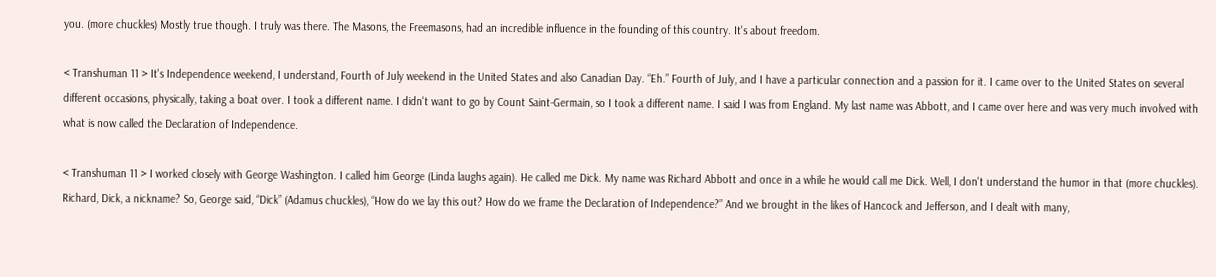you. (more chuckles) Mostly true though. I truly was there. The Masons, the Freemasons, had an incredible influence in the founding of this country. It's about freedom.

< Transhuman 11 > It's Independence weekend, I understand, Fourth of July weekend in the United States and also Canadian Day. “Eh.” Fourth of July, and I have a particular connection and a passion for it. I came over to the United States on several different occasions, physically, taking a boat over. I took a different name. I didn't want to go by Count Saint-Germain, so I took a different name. I said I was from England. My last name was Abbott, and I came over here and was very much involved with what is now called the Declaration of Independence.

< Transhuman 11 > I worked closely with George Washington. I called him George (Linda laughs again). He called me Dick. My name was Richard Abbott and once in a while he would call me Dick. Well, I don't understand the humor in that (more chuckles). Richard, Dick, a nickname? So, George said, “Dick” (Adamus chuckles), “How do we lay this out? How do we frame the Declaration of Independence?” And we brought in the likes of Hancock and Jefferson, and I dealt with many,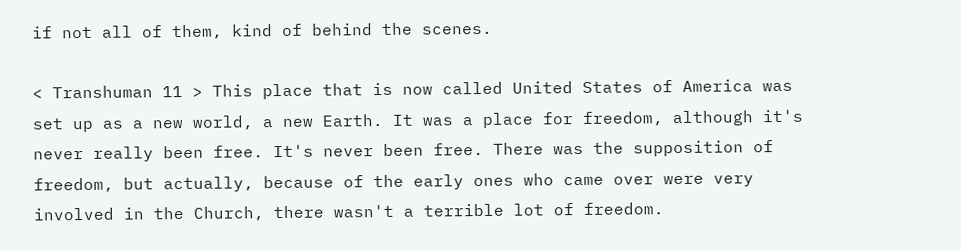if not all of them, kind of behind the scenes.

< Transhuman 11 > This place that is now called United States of America was set up as a new world, a new Earth. It was a place for freedom, although it's never really been free. It's never been free. There was the supposition of freedom, but actually, because of the early ones who came over were very involved in the Church, there wasn't a terrible lot of freedom.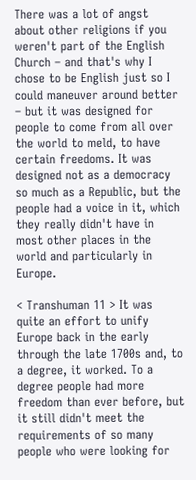There was a lot of angst about other religions if you weren't part of the English Church – and that's why I chose to be English just so I could maneuver around better – but it was designed for people to come from all over the world to meld, to have certain freedoms. It was designed not as a democracy so much as a Republic, but the people had a voice in it, which they really didn't have in most other places in the world and particularly in Europe.

< Transhuman 11 > It was quite an effort to unify Europe back in the early through the late 1700s and, to a degree, it worked. To a degree people had more freedom than ever before, but it still didn't meet the requirements of so many people who were looking for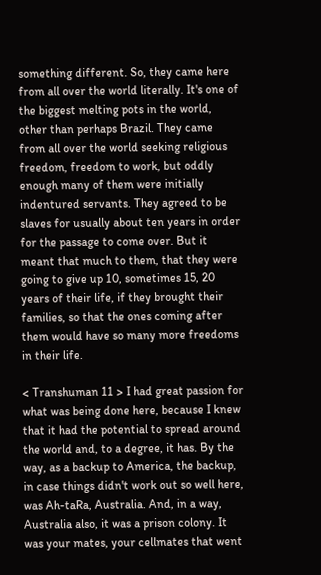something different. So, they came here from all over the world literally. It's one of the biggest melting pots in the world, other than perhaps Brazil. They came from all over the world seeking religious freedom, freedom to work, but oddly enough many of them were initially indentured servants. They agreed to be slaves for usually about ten years in order for the passage to come over. But it meant that much to them, that they were going to give up 10, sometimes 15, 20 years of their life, if they brought their families, so that the ones coming after them would have so many more freedoms in their life.

< Transhuman 11 > I had great passion for what was being done here, because I knew that it had the potential to spread around the world and, to a degree, it has. By the way, as a backup to America, the backup, in case things didn't work out so well here, was Ah-taRa, Australia. And, in a way, Australia also, it was a prison colony. It was your mates, your cellmates that went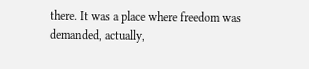there. It was a place where freedom was demanded, actually,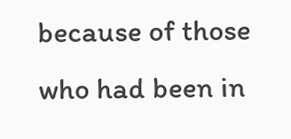because of those who had been in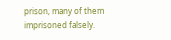prison, many of them imprisoned falsely.